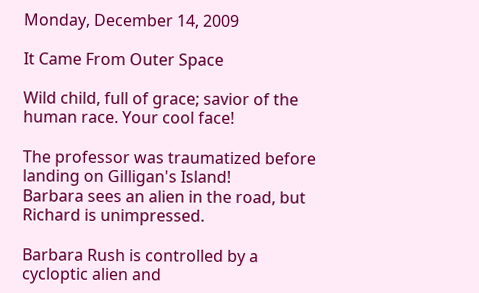Monday, December 14, 2009

It Came From Outer Space

Wild child, full of grace; savior of the human race. Your cool face!

The professor was traumatized before landing on Gilligan's Island!
Barbara sees an alien in the road, but Richard is unimpressed.

Barbara Rush is controlled by a cycloptic alien and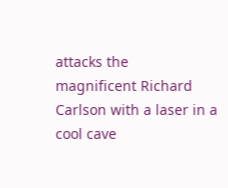attacks the
magnificent Richard Carlson with a laser in a cool cave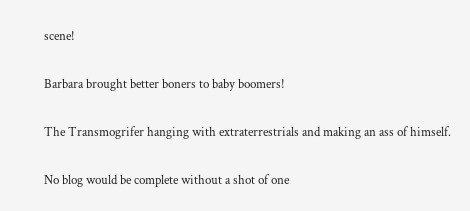scene!

Barbara brought better boners to baby boomers!

The Transmogrifer hanging with extraterrestrials and making an ass of himself.

No blog would be complete without a shot of one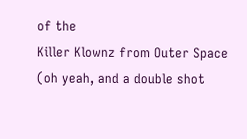of the
Killer Klownz from Outer Space (oh yeah, and a double shot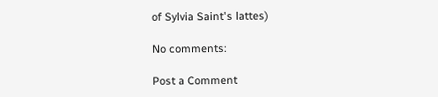of Sylvia Saint's lattes)

No comments:

Post a Comment